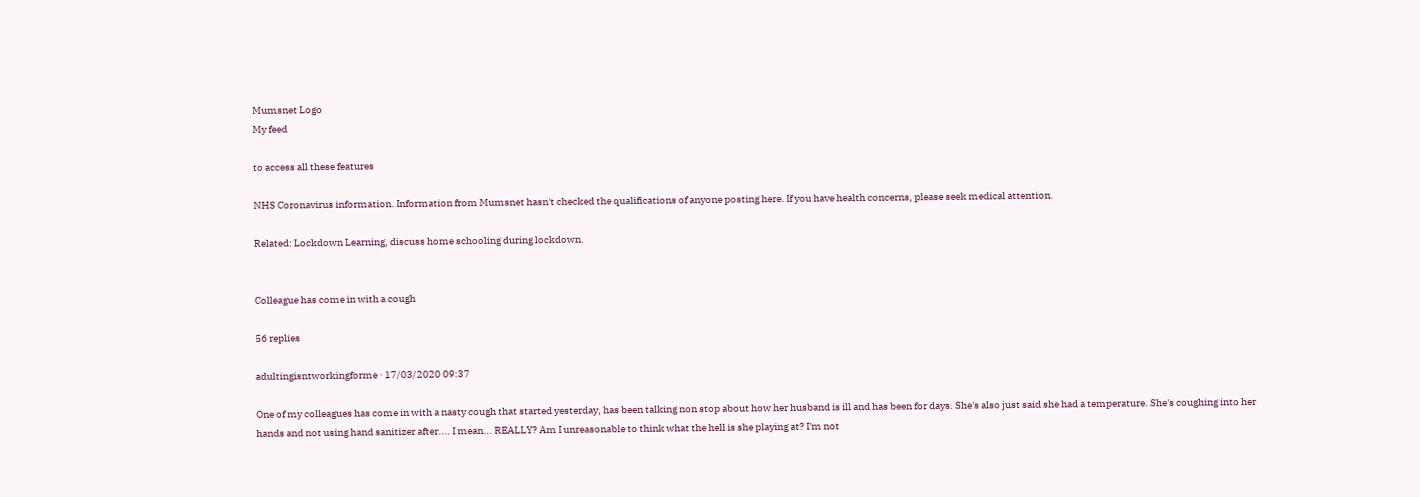Mumsnet Logo
My feed

to access all these features

NHS Coronavirus information. Information from Mumsnet hasn't checked the qualifications of anyone posting here. If you have health concerns, please seek medical attention.

Related: Lockdown Learning, discuss home schooling during lockdown.


Colleague has come in with a cough

56 replies

adultingisntworkingforme · 17/03/2020 09:37

One of my colleagues has come in with a nasty cough that started yesterday, has been talking non stop about how her husband is ill and has been for days. She's also just said she had a temperature. She's coughing into her hands and not using hand sanitizer after.... I mean... REALLY? Am I unreasonable to think what the hell is she playing at? I'm not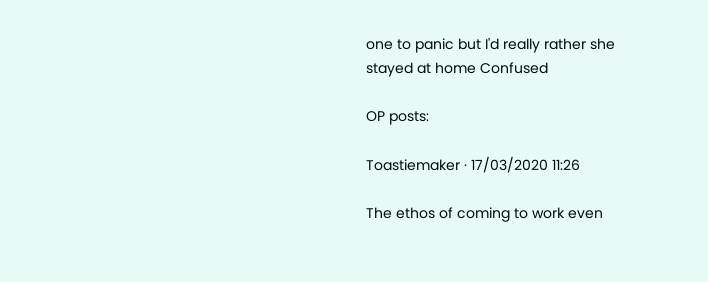one to panic but I'd really rather she stayed at home Confused

OP posts:

Toastiemaker · 17/03/2020 11:26

The ethos of coming to work even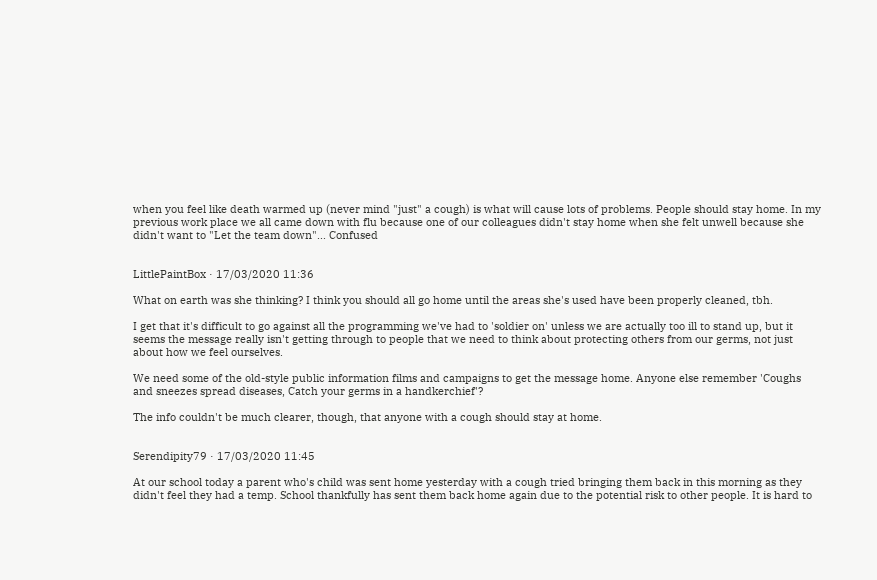when you feel like death warmed up (never mind "just" a cough) is what will cause lots of problems. People should stay home. In my previous work place we all came down with flu because one of our colleagues didn't stay home when she felt unwell because she didn't want to "Let the team down"... Confused


LittlePaintBox · 17/03/2020 11:36

What on earth was she thinking? I think you should all go home until the areas she's used have been properly cleaned, tbh.

I get that it's difficult to go against all the programming we've had to 'soldier on' unless we are actually too ill to stand up, but it seems the message really isn't getting through to people that we need to think about protecting others from our germs, not just about how we feel ourselves.

We need some of the old-style public information films and campaigns to get the message home. Anyone else remember 'Coughs and sneezes spread diseases, Catch your germs in a handkerchief'?

The info couldn't be much clearer, though, that anyone with a cough should stay at home.


Serendipity79 · 17/03/2020 11:45

At our school today a parent who's child was sent home yesterday with a cough tried bringing them back in this morning as they didn't feel they had a temp. School thankfully has sent them back home again due to the potential risk to other people. It is hard to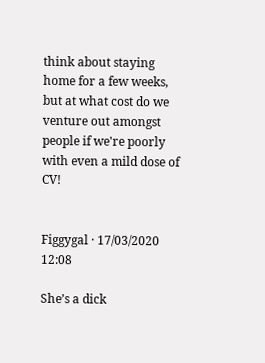think about staying home for a few weeks, but at what cost do we venture out amongst people if we're poorly with even a mild dose of CV!


Figgygal · 17/03/2020 12:08

She’s a dick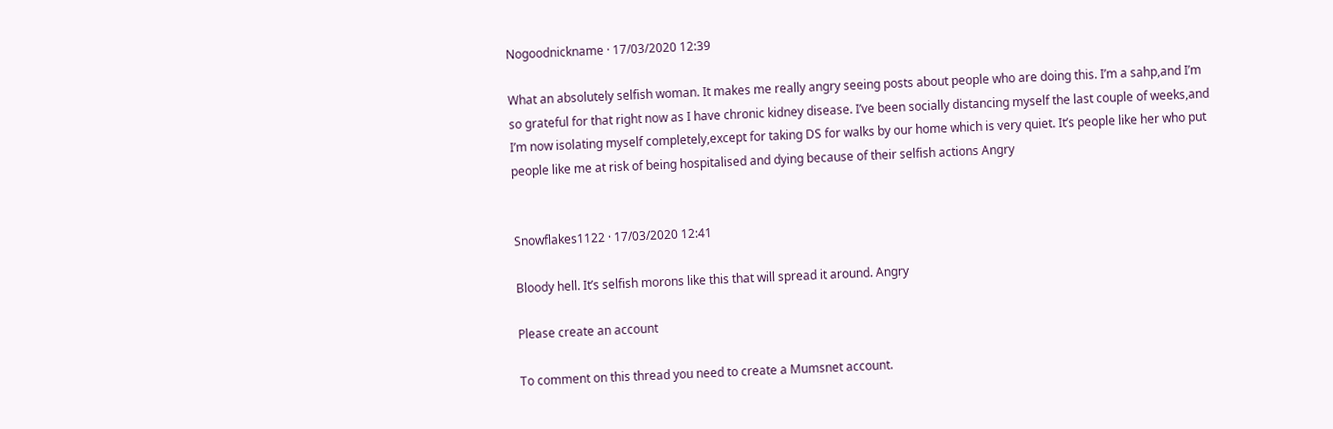Nogoodnickname · 17/03/2020 12:39

What an absolutely selfish woman. It makes me really angry seeing posts about people who are doing this. I’m a sahp,and I’m so grateful for that right now as I have chronic kidney disease. I’ve been socially distancing myself the last couple of weeks,and I’m now isolating myself completely,except for taking DS for walks by our home which is very quiet. It’s people like her who put people like me at risk of being hospitalised and dying because of their selfish actions Angry


Snowflakes1122 · 17/03/2020 12:41

Bloody hell. It’s selfish morons like this that will spread it around. Angry

Please create an account

To comment on this thread you need to create a Mumsnet account.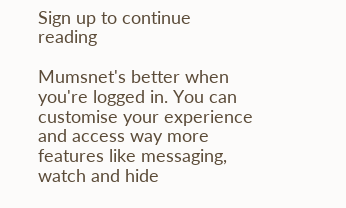Sign up to continue reading

Mumsnet's better when you're logged in. You can customise your experience and access way more features like messaging, watch and hide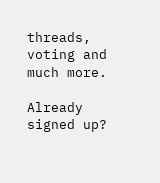threads, voting and much more.

Already signed up?